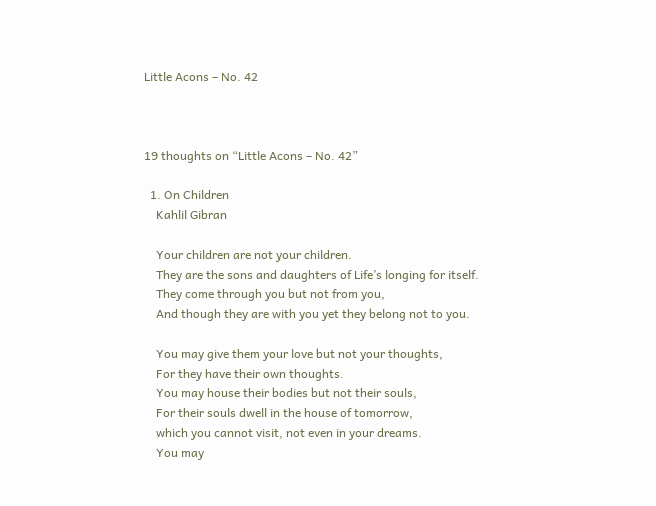Little Acons – No. 42



19 thoughts on “Little Acons – No. 42”

  1. On Children
    Kahlil Gibran

    Your children are not your children.
    They are the sons and daughters of Life’s longing for itself.
    They come through you but not from you,
    And though they are with you yet they belong not to you.

    You may give them your love but not your thoughts,
    For they have their own thoughts.
    You may house their bodies but not their souls,
    For their souls dwell in the house of tomorrow,
    which you cannot visit, not even in your dreams.
    You may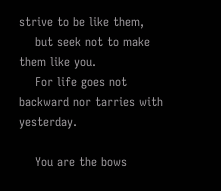strive to be like them,
    but seek not to make them like you.
    For life goes not backward nor tarries with yesterday.

    You are the bows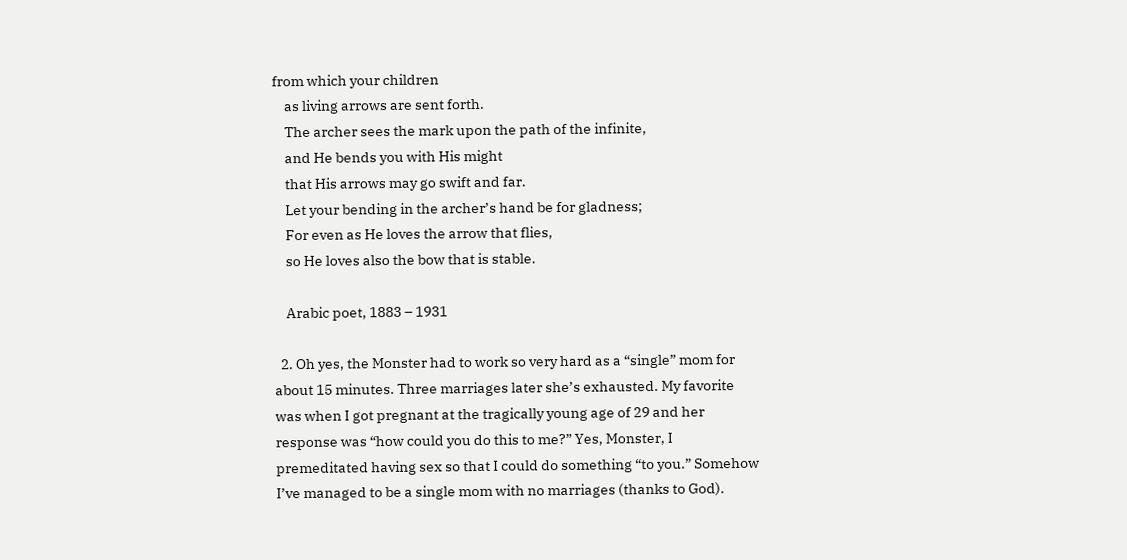from which your children
    as living arrows are sent forth.
    The archer sees the mark upon the path of the infinite,
    and He bends you with His might
    that His arrows may go swift and far.
    Let your bending in the archer’s hand be for gladness;
    For even as He loves the arrow that flies,
    so He loves also the bow that is stable.

    Arabic poet, 1883 – 1931

  2. Oh yes, the Monster had to work so very hard as a “single” mom for about 15 minutes. Three marriages later she’s exhausted. My favorite was when I got pregnant at the tragically young age of 29 and her response was “how could you do this to me?” Yes, Monster, I premeditated having sex so that I could do something “to you.” Somehow I’ve managed to be a single mom with no marriages (thanks to God).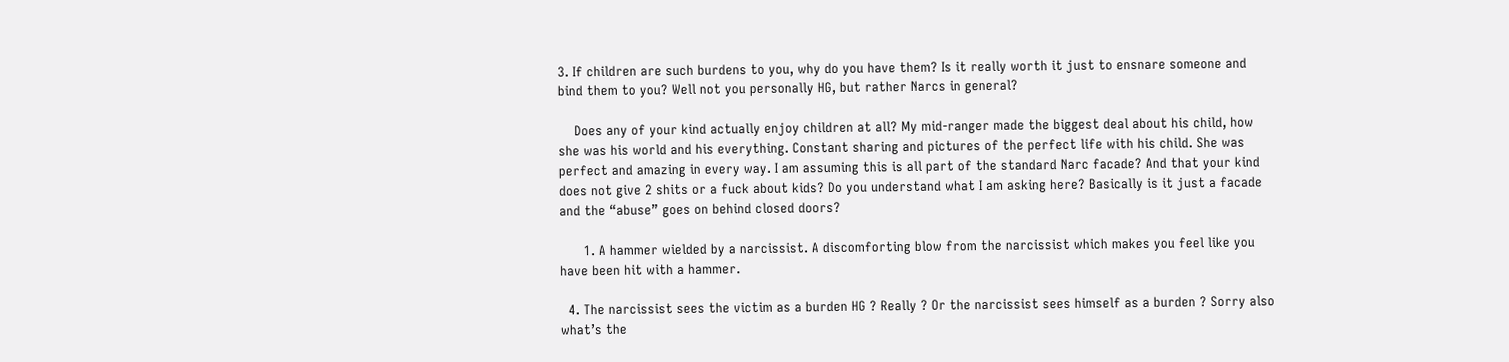3. If children are such burdens to you, why do you have them? Is it really worth it just to ensnare someone and bind them to you? Well not you personally HG, but rather Narcs in general?

    Does any of your kind actually enjoy children at all? My mid-ranger made the biggest deal about his child, how she was his world and his everything. Constant sharing and pictures of the perfect life with his child. She was perfect and amazing in every way. I am assuming this is all part of the standard Narc facade? And that your kind does not give 2 shits or a fuck about kids? Do you understand what I am asking here? Basically is it just a facade and the “abuse” goes on behind closed doors?

      1. A hammer wielded by a narcissist. A discomforting blow from the narcissist which makes you feel like you have been hit with a hammer.

  4. The narcissist sees the victim as a burden HG ? Really ? Or the narcissist sees himself as a burden ? Sorry also what’s the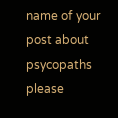name of your post about psycopaths please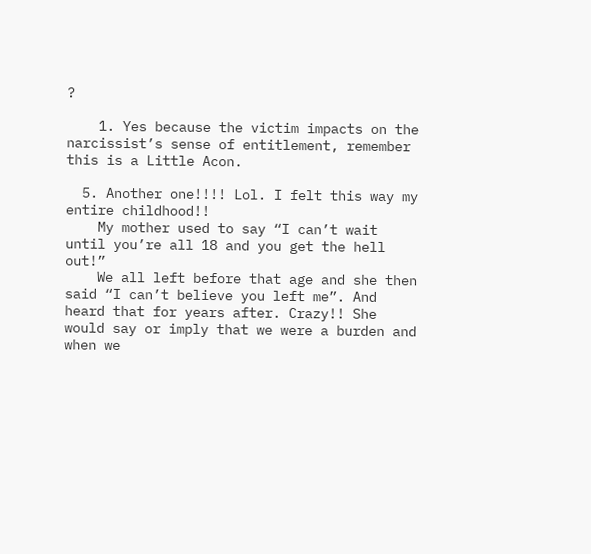?

    1. Yes because the victim impacts on the narcissist’s sense of entitlement, remember this is a Little Acon.

  5. Another one!!!! Lol. I felt this way my entire childhood!!
    My mother used to say “I can’t wait until you’re all 18 and you get the hell out!”
    We all left before that age and she then said “I can’t believe you left me”. And heard that for years after. Crazy!! She would say or imply that we were a burden and when we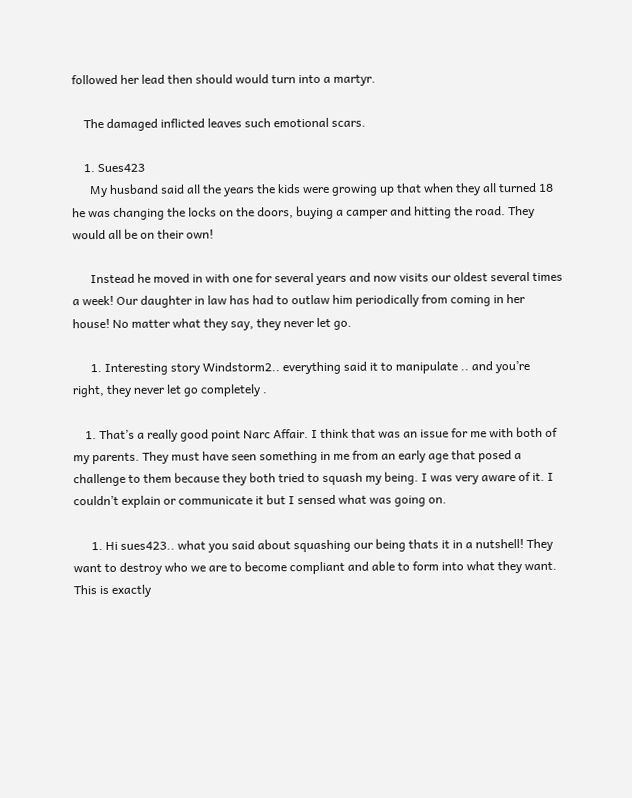followed her lead then should would turn into a martyr.

    The damaged inflicted leaves such emotional scars.

    1. Sues423
      My husband said all the years the kids were growing up that when they all turned 18 he was changing the locks on the doors, buying a camper and hitting the road. They would all be on their own!

      Instead he moved in with one for several years and now visits our oldest several times a week! Our daughter in law has had to outlaw him periodically from coming in her house! No matter what they say, they never let go.

      1. Interesting story Windstorm2.. everything said it to manipulate .. and you’re right, they never let go completely .

    1. That’s a really good point Narc Affair. I think that was an issue for me with both of my parents. They must have seen something in me from an early age that posed a challenge to them because they both tried to squash my being. I was very aware of it. I couldn’t explain or communicate it but I sensed what was going on.

      1. Hi sues423.. what you said about squashing our being thats it in a nutshell! They want to destroy who we are to become compliant and able to form into what they want. This is exactly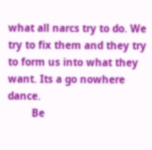what all narcs try to do. We try to fix them and they try to form us into what they want. Its a go nowhere dance.
        Be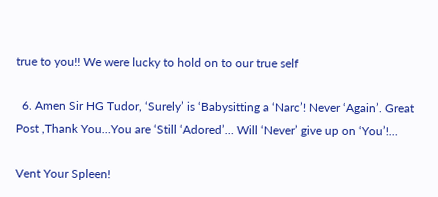true to you!! We were lucky to hold on to our true self

  6. Amen Sir HG Tudor, ‘Surely’ is ‘Babysitting a ‘Narc’! Never ‘Again’. Great Post ,Thank You…You are ‘Still ‘Adored’… Will ‘Never’ give up on ‘You’!…

Vent Your Spleen!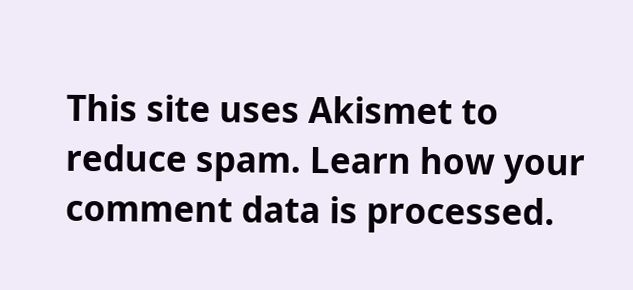This site uses Akismet to reduce spam. Learn how your comment data is processed.